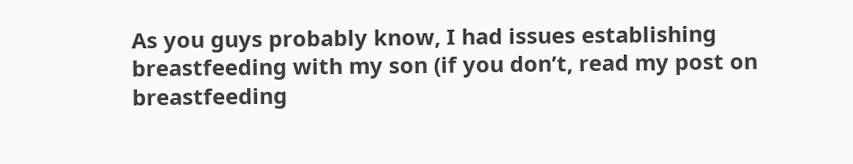As you guys probably know, I had issues establishing breastfeeding with my son (if you don’t, read my post on breastfeeding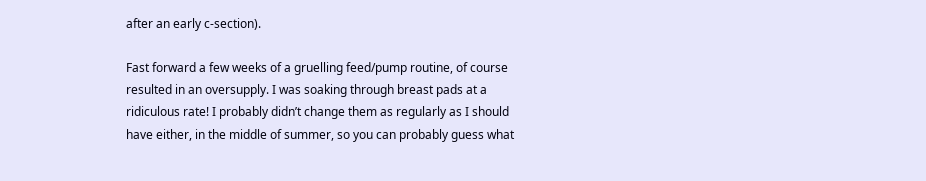after an early c-section).

Fast forward a few weeks of a gruelling feed/pump routine, of course resulted in an oversupply. I was soaking through breast pads at a ridiculous rate! I probably didn’t change them as regularly as I should have either, in the middle of summer, so you can probably guess what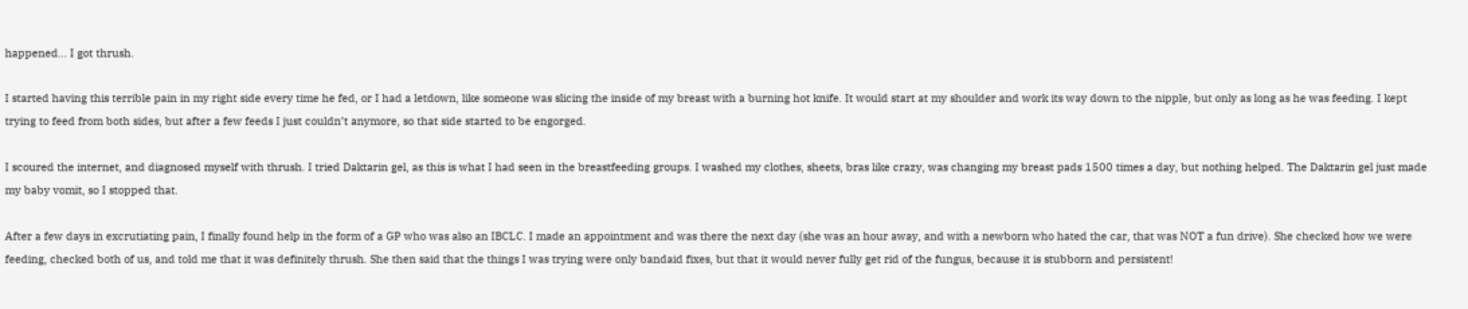happened… I got thrush.

I started having this terrible pain in my right side every time he fed, or I had a letdown, like someone was slicing the inside of my breast with a burning hot knife. It would start at my shoulder and work its way down to the nipple, but only as long as he was feeding. I kept trying to feed from both sides, but after a few feeds I just couldn’t anymore, so that side started to be engorged.

I scoured the internet, and diagnosed myself with thrush. I tried Daktarin gel, as this is what I had seen in the breastfeeding groups. I washed my clothes, sheets, bras like crazy, was changing my breast pads 1500 times a day, but nothing helped. The Daktarin gel just made my baby vomit, so I stopped that.

After a few days in excrutiating pain, I finally found help in the form of a GP who was also an IBCLC. I made an appointment and was there the next day (she was an hour away, and with a newborn who hated the car, that was NOT a fun drive). She checked how we were feeding, checked both of us, and told me that it was definitely thrush. She then said that the things I was trying were only bandaid fixes, but that it would never fully get rid of the fungus, because it is stubborn and persistent!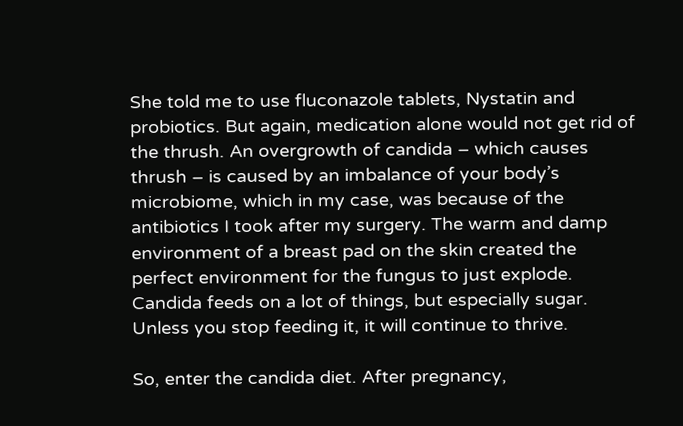She told me to use fluconazole tablets, Nystatin and probiotics. But again, medication alone would not get rid of the thrush. An overgrowth of candida – which causes thrush – is caused by an imbalance of your body’s microbiome, which in my case, was because of the antibiotics I took after my surgery. The warm and damp environment of a breast pad on the skin created the perfect environment for the fungus to just explode. Candida feeds on a lot of things, but especially sugar. Unless you stop feeding it, it will continue to thrive.

So, enter the candida diet. After pregnancy,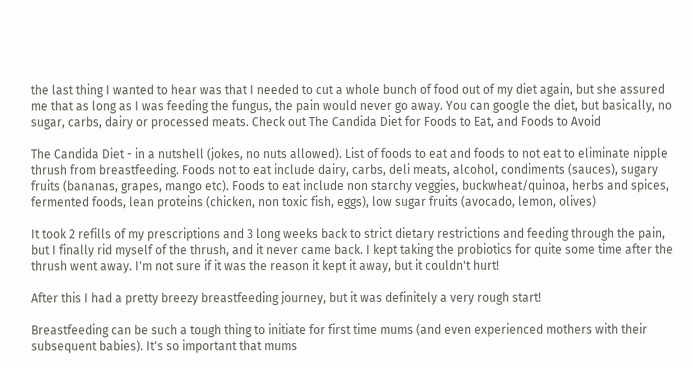the last thing I wanted to hear was that I needed to cut a whole bunch of food out of my diet again, but she assured me that as long as I was feeding the fungus, the pain would never go away. You can google the diet, but basically, no sugar, carbs, dairy or processed meats. Check out The Candida Diet for Foods to Eat, and Foods to Avoid

The Candida Diet - in a nutshell (jokes, no nuts allowed). List of foods to eat and foods to not eat to eliminate nipple thrush from breastfeeding. Foods not to eat include dairy, carbs, deli meats, alcohol, condiments (sauces), sugary fruits (bananas, grapes, mango etc). Foods to eat include non starchy veggies, buckwheat/quinoa, herbs and spices, fermented foods, lean proteins (chicken, non toxic fish, eggs), low sugar fruits (avocado, lemon, olives)

It took 2 refills of my prescriptions and 3 long weeks back to strict dietary restrictions and feeding through the pain, but I finally rid myself of the thrush, and it never came back. I kept taking the probiotics for quite some time after the thrush went away. I'm not sure if it was the reason it kept it away, but it couldn't hurt!

After this I had a pretty breezy breastfeeding journey, but it was definitely a very rough start!

Breastfeeding can be such a tough thing to initiate for first time mums (and even experienced mothers with their subsequent babies). It's so important that mums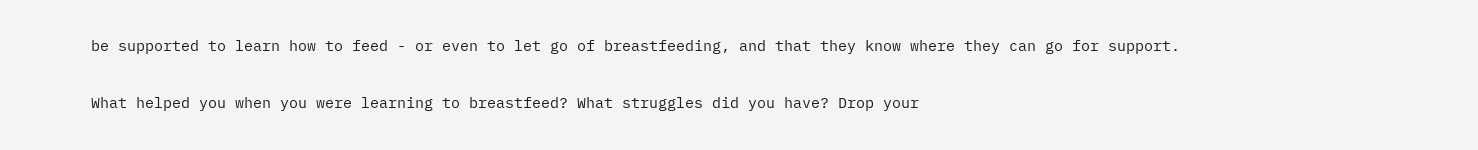be supported to learn how to feed - or even to let go of breastfeeding, and that they know where they can go for support.

What helped you when you were learning to breastfeed? What struggles did you have? Drop your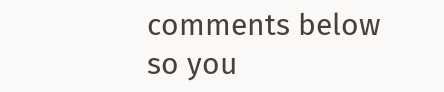comments below so you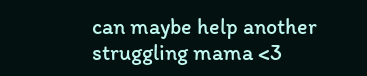can maybe help another struggling mama <3